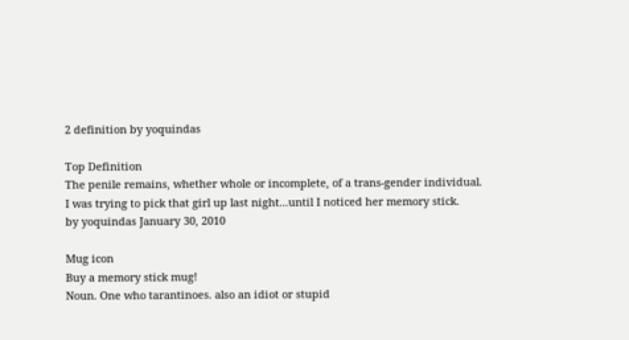2 definition by yoquindas

Top Definition
The penile remains, whether whole or incomplete, of a trans-gender individual.
I was trying to pick that girl up last night...until I noticed her memory stick.
by yoquindas January 30, 2010

Mug icon
Buy a memory stick mug!
Noun. One who tarantinoes. also an idiot or stupid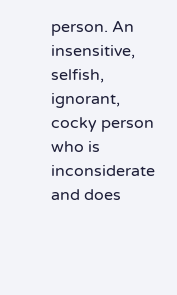person. An insensitive, selfish, ignorant, cocky person who is inconsiderate and does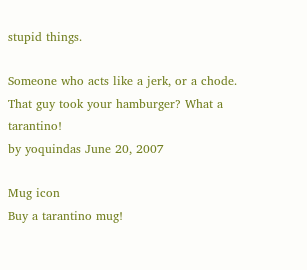stupid things.

Someone who acts like a jerk, or a chode.
That guy took your hamburger? What a tarantino!
by yoquindas June 20, 2007

Mug icon
Buy a tarantino mug!